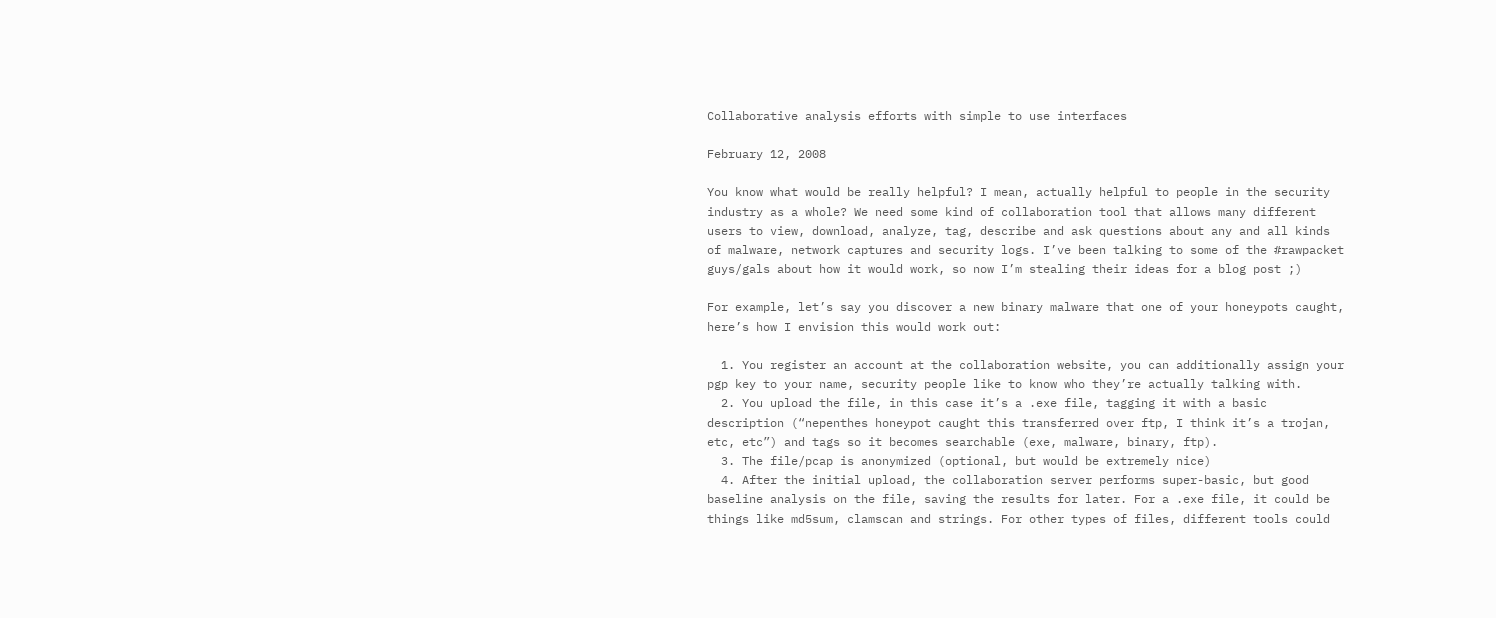Collaborative analysis efforts with simple to use interfaces

February 12, 2008

You know what would be really helpful? I mean, actually helpful to people in the security industry as a whole? We need some kind of collaboration tool that allows many different users to view, download, analyze, tag, describe and ask questions about any and all kinds of malware, network captures and security logs. I’ve been talking to some of the #rawpacket guys/gals about how it would work, so now I’m stealing their ideas for a blog post ;)

For example, let’s say you discover a new binary malware that one of your honeypots caught, here’s how I envision this would work out:

  1. You register an account at the collaboration website, you can additionally assign your pgp key to your name, security people like to know who they’re actually talking with.
  2. You upload the file, in this case it’s a .exe file, tagging it with a basic description (“nepenthes honeypot caught this transferred over ftp, I think it’s a trojan, etc, etc”) and tags so it becomes searchable (exe, malware, binary, ftp).
  3. The file/pcap is anonymized (optional, but would be extremely nice)
  4. After the initial upload, the collaboration server performs super-basic, but good baseline analysis on the file, saving the results for later. For a .exe file, it could be things like md5sum, clamscan and strings. For other types of files, different tools could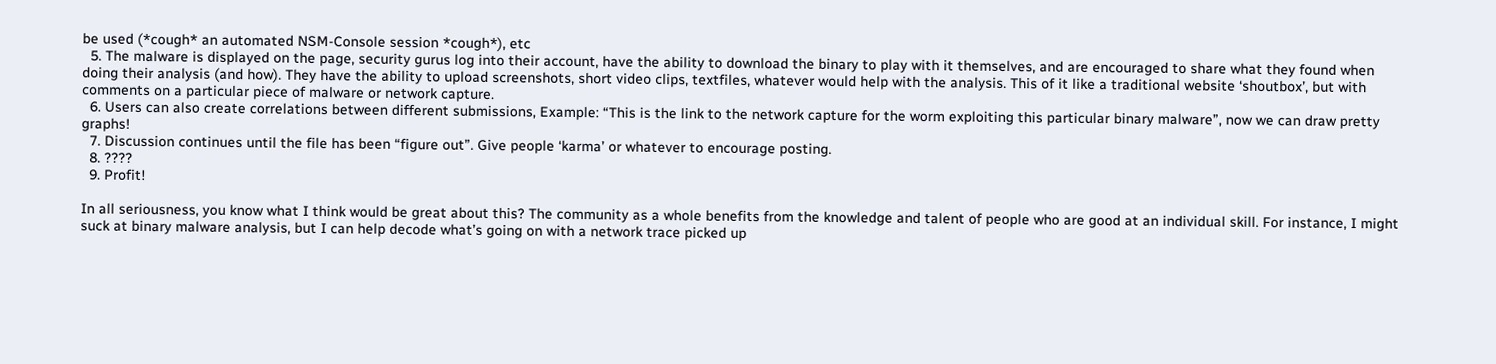be used (*cough* an automated NSM-Console session *cough*), etc
  5. The malware is displayed on the page, security gurus log into their account, have the ability to download the binary to play with it themselves, and are encouraged to share what they found when doing their analysis (and how). They have the ability to upload screenshots, short video clips, textfiles, whatever would help with the analysis. This of it like a traditional website ‘shoutbox’, but with comments on a particular piece of malware or network capture.
  6. Users can also create correlations between different submissions, Example: “This is the link to the network capture for the worm exploiting this particular binary malware”, now we can draw pretty graphs!
  7. Discussion continues until the file has been “figure out”. Give people ‘karma’ or whatever to encourage posting.
  8. ????
  9. Profit!

In all seriousness, you know what I think would be great about this? The community as a whole benefits from the knowledge and talent of people who are good at an individual skill. For instance, I might suck at binary malware analysis, but I can help decode what’s going on with a network trace picked up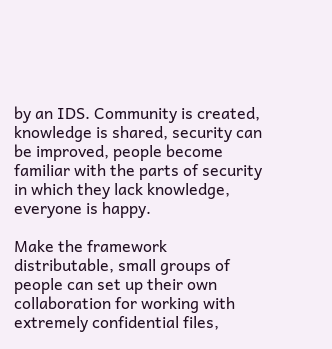by an IDS. Community is created, knowledge is shared, security can be improved, people become familiar with the parts of security in which they lack knowledge, everyone is happy.

Make the framework distributable, small groups of people can set up their own collaboration for working with extremely confidential files,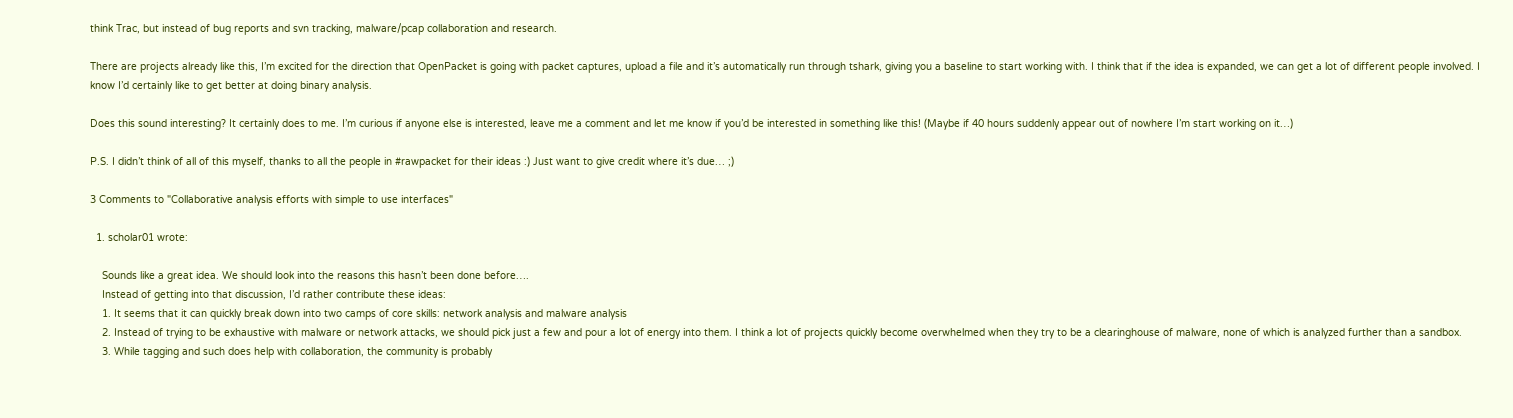think Trac, but instead of bug reports and svn tracking, malware/pcap collaboration and research.

There are projects already like this, I’m excited for the direction that OpenPacket is going with packet captures, upload a file and it’s automatically run through tshark, giving you a baseline to start working with. I think that if the idea is expanded, we can get a lot of different people involved. I know I’d certainly like to get better at doing binary analysis.

Does this sound interesting? It certainly does to me. I’m curious if anyone else is interested, leave me a comment and let me know if you’d be interested in something like this! (Maybe if 40 hours suddenly appear out of nowhere I’m start working on it…)

P.S. I didn’t think of all of this myself, thanks to all the people in #rawpacket for their ideas :) Just want to give credit where it’s due… ;)

3 Comments to "Collaborative analysis efforts with simple to use interfaces"

  1. scholar01 wrote:

    Sounds like a great idea. We should look into the reasons this hasn’t been done before….
    Instead of getting into that discussion, I’d rather contribute these ideas:
    1. It seems that it can quickly break down into two camps of core skills: network analysis and malware analysis
    2. Instead of trying to be exhaustive with malware or network attacks, we should pick just a few and pour a lot of energy into them. I think a lot of projects quickly become overwhelmed when they try to be a clearinghouse of malware, none of which is analyzed further than a sandbox.
    3. While tagging and such does help with collaboration, the community is probably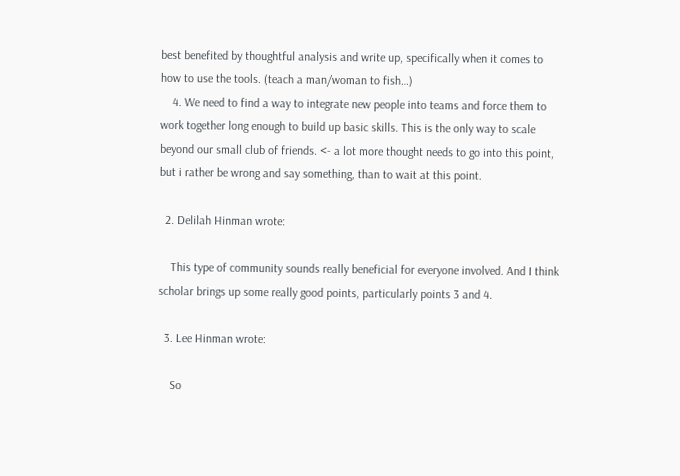best benefited by thoughtful analysis and write up, specifically when it comes to how to use the tools. (teach a man/woman to fish…)
    4. We need to find a way to integrate new people into teams and force them to work together long enough to build up basic skills. This is the only way to scale beyond our small club of friends. <- a lot more thought needs to go into this point, but i rather be wrong and say something, than to wait at this point.

  2. Delilah Hinman wrote:

    This type of community sounds really beneficial for everyone involved. And I think scholar brings up some really good points, particularly points 3 and 4.

  3. Lee Hinman wrote:

    So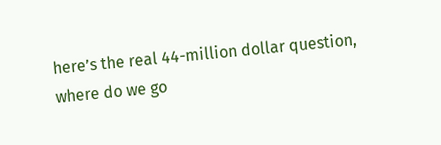here’s the real 44-million dollar question, where do we go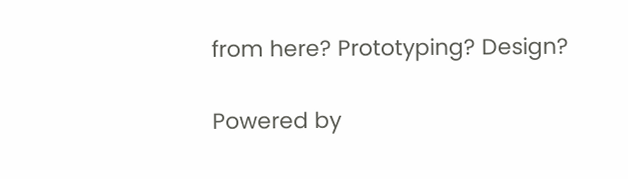from here? Prototyping? Design?

Powered by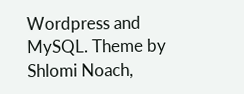Wordpress and MySQL. Theme by Shlomi Noach,